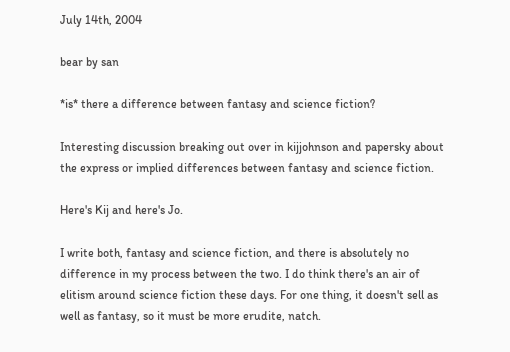July 14th, 2004

bear by san

*is* there a difference between fantasy and science fiction?

Interesting discussion breaking out over in kijjohnson and papersky about the express or implied differences between fantasy and science fiction.

Here's Kij and here's Jo.

I write both, fantasy and science fiction, and there is absolutely no difference in my process between the two. I do think there's an air of elitism around science fiction these days. For one thing, it doesn't sell as well as fantasy, so it must be more erudite, natch.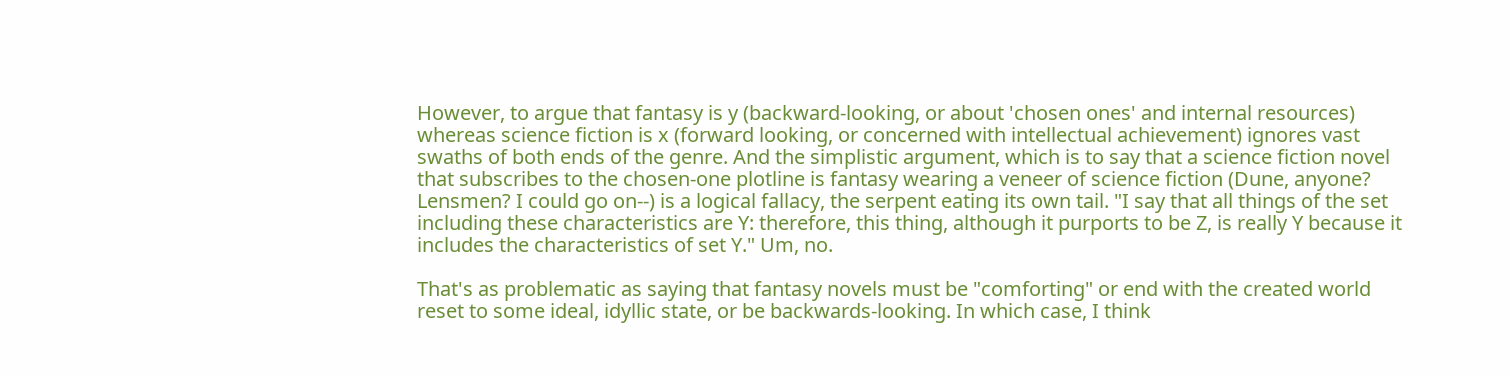However, to argue that fantasy is y (backward-looking, or about 'chosen ones' and internal resources) whereas science fiction is x (forward looking, or concerned with intellectual achievement) ignores vast swaths of both ends of the genre. And the simplistic argument, which is to say that a science fiction novel that subscribes to the chosen-one plotline is fantasy wearing a veneer of science fiction (Dune, anyone? Lensmen? I could go on--) is a logical fallacy, the serpent eating its own tail. "I say that all things of the set including these characteristics are Y: therefore, this thing, although it purports to be Z, is really Y because it includes the characteristics of set Y." Um, no.

That's as problematic as saying that fantasy novels must be "comforting" or end with the created world reset to some ideal, idyllic state, or be backwards-looking. In which case, I think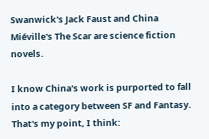Swanwick's Jack Faust and China Miéville's The Scar are science fiction novels.

I know China's work is purported to fall into a category between SF and Fantasy. That's my point, I think: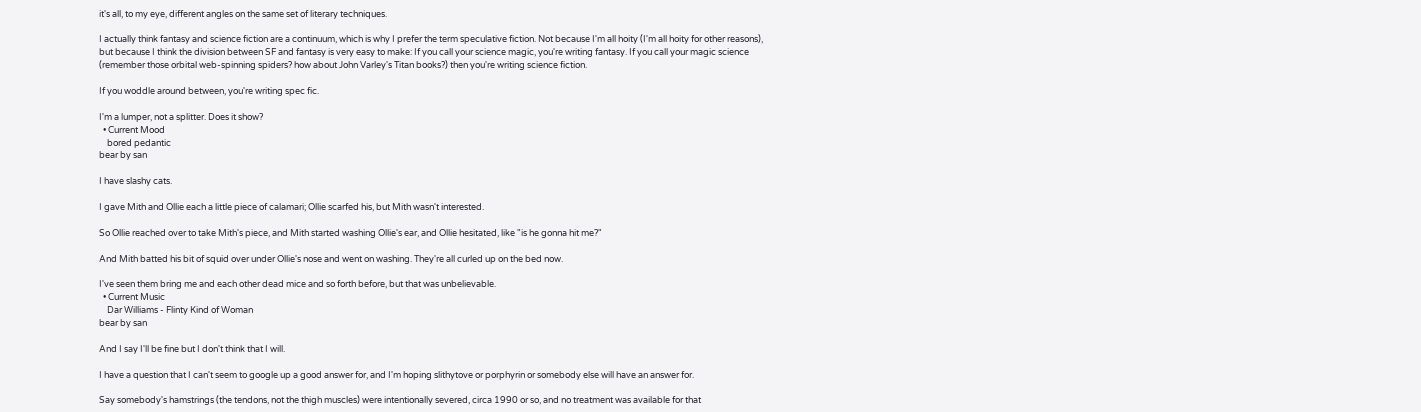it's all, to my eye, different angles on the same set of literary techniques.

I actually think fantasy and science fiction are a continuum, which is why I prefer the term speculative fiction. Not because I'm all hoity (I'm all hoity for other reasons), but because I think the division between SF and fantasy is very easy to make: If you call your science magic, you're writing fantasy. If you call your magic science (remember those orbital web-spinning spiders? how about John Varley's Titan books?) then you're writing science fiction.

If you woddle around between, you're writing spec fic.

I'm a lumper, not a splitter. Does it show?
  • Current Mood
    bored pedantic
bear by san

I have slashy cats.

I gave Mith and Ollie each a little piece of calamari; Ollie scarfed his, but Mith wasn't interested.

So Ollie reached over to take Mith's piece, and Mith started washing Ollie's ear, and Ollie hesitated, like "is he gonna hit me?"

And Mith batted his bit of squid over under Ollie's nose and went on washing. They're all curled up on the bed now.

I've seen them bring me and each other dead mice and so forth before, but that was unbelievable.
  • Current Music
    Dar Williams - Flinty Kind of Woman
bear by san

And I say I'll be fine but I don't think that I will.

I have a question that I can't seem to google up a good answer for, and I'm hoping slithytove or porphyrin or somebody else will have an answer for.

Say somebody's hamstrings (the tendons, not the thigh muscles) were intentionally severed, circa 1990 or so, and no treatment was available for that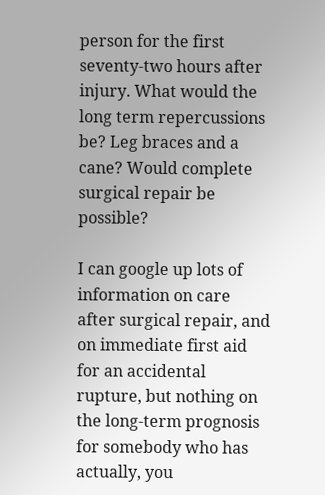person for the first seventy-two hours after injury. What would the long term repercussions be? Leg braces and a cane? Would complete surgical repair be possible?

I can google up lots of information on care after surgical repair, and on immediate first aid for an accidental rupture, but nothing on the long-term prognosis for somebody who has actually, you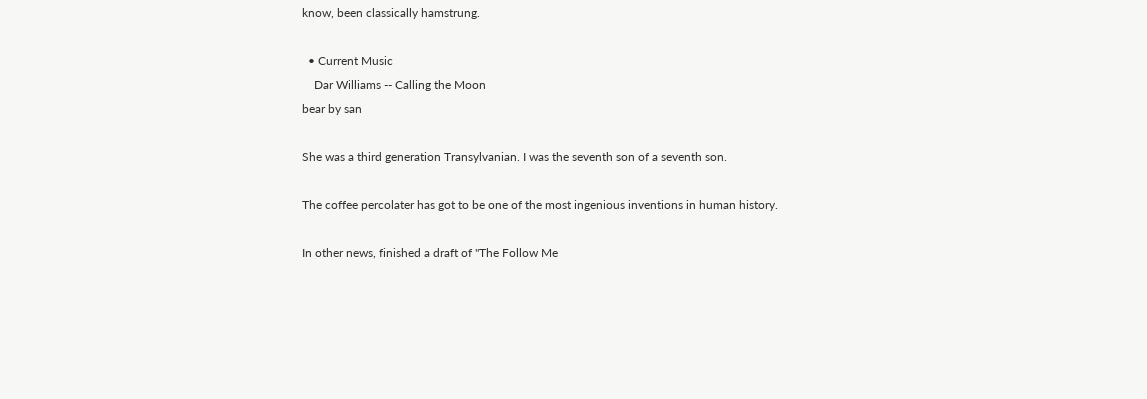know, been classically hamstrung.

  • Current Music
    Dar Williams -- Calling the Moon
bear by san

She was a third generation Transylvanian. I was the seventh son of a seventh son.

The coffee percolater has got to be one of the most ingenious inventions in human history.

In other news, finished a draft of "The Follow Me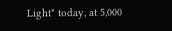Light" today, at 5,000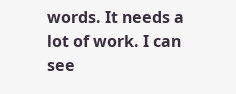words. It needs a lot of work. I can see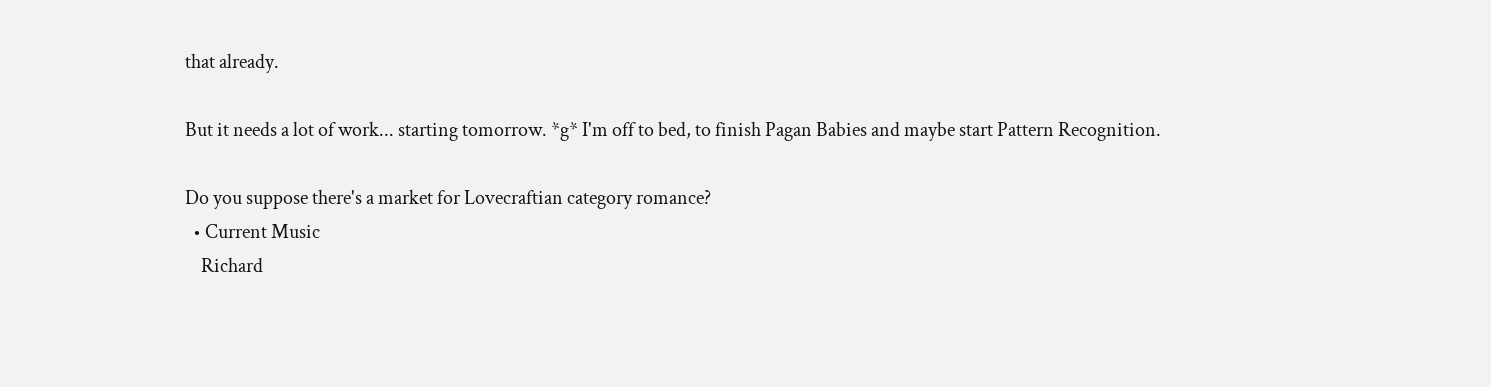that already.

But it needs a lot of work... starting tomorrow. *g* I'm off to bed, to finish Pagan Babies and maybe start Pattern Recognition.

Do you suppose there's a market for Lovecraftian category romance?
  • Current Music
    Richard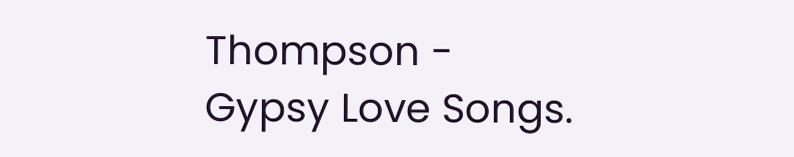Thompson - Gypsy Love Songs.